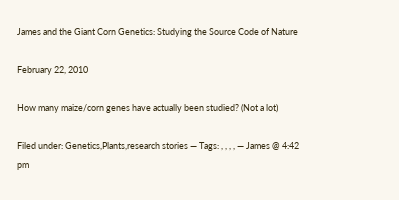James and the Giant Corn Genetics: Studying the Source Code of Nature

February 22, 2010

How many maize/corn genes have actually been studied? (Not a lot)

Filed under: Genetics,Plants,research stories — Tags: , , , , — James @ 4:42 pm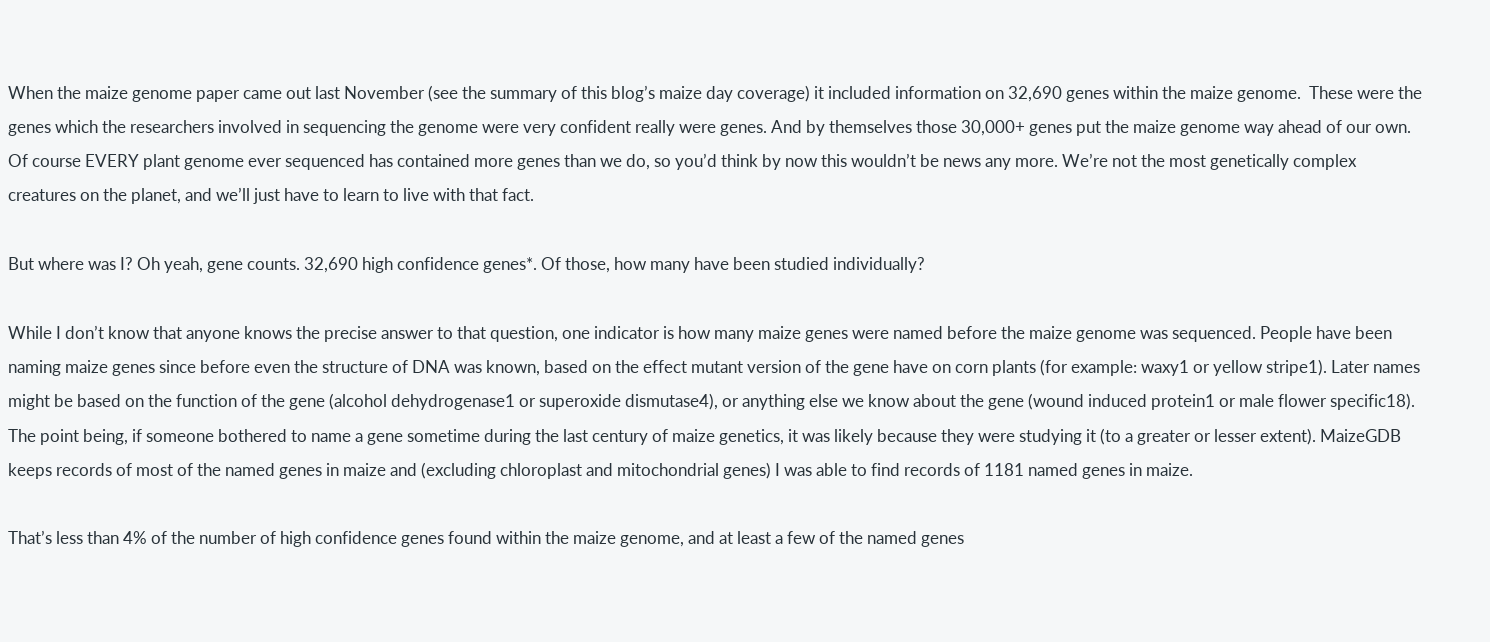When the maize genome paper came out last November (see the summary of this blog’s maize day coverage) it included information on 32,690 genes within the maize genome.  These were the genes which the researchers involved in sequencing the genome were very confident really were genes. And by themselves those 30,000+ genes put the maize genome way ahead of our own. Of course EVERY plant genome ever sequenced has contained more genes than we do, so you’d think by now this wouldn’t be news any more. We’re not the most genetically complex creatures on the planet, and we’ll just have to learn to live with that fact.

But where was I? Oh yeah, gene counts. 32,690 high confidence genes*. Of those, how many have been studied individually?

While I don’t know that anyone knows the precise answer to that question, one indicator is how many maize genes were named before the maize genome was sequenced. People have been naming maize genes since before even the structure of DNA was known, based on the effect mutant version of the gene have on corn plants (for example: waxy1 or yellow stripe1). Later names might be based on the function of the gene (alcohol dehydrogenase1 or superoxide dismutase4), or anything else we know about the gene (wound induced protein1 or male flower specific18). The point being, if someone bothered to name a gene sometime during the last century of maize genetics, it was likely because they were studying it (to a greater or lesser extent). MaizeGDB keeps records of most of the named genes in maize and (excluding chloroplast and mitochondrial genes) I was able to find records of 1181 named genes in maize.

That’s less than 4% of the number of high confidence genes found within the maize genome, and at least a few of the named genes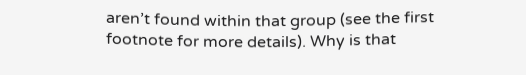aren’t found within that group (see the first footnote for more details). Why is that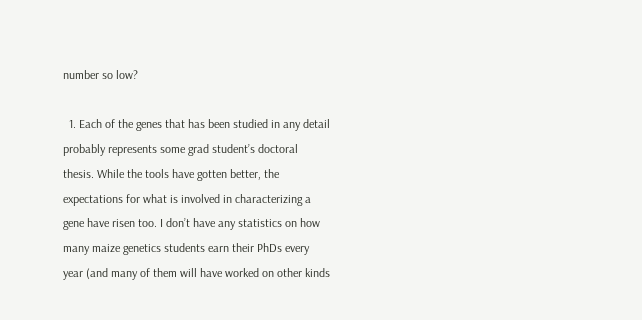number so low?

  1. Each of the genes that has been studied in any detail probably represents some grad student’s doctoral thesis. While the tools have gotten better, the expectations for what is involved in characterizing a gene have risen too. I don’t have any statistics on how many maize genetics students earn their PhDs every year (and many of them will have worked on other kinds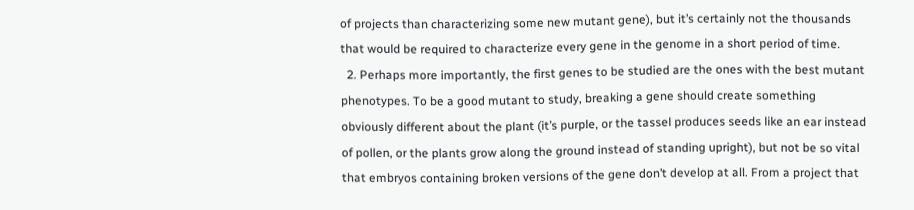of projects than characterizing some new mutant gene), but it’s certainly not the thousands that would be required to characterize every gene in the genome in a short period of time.
  2. Perhaps more importantly, the first genes to be studied are the ones with the best mutant phenotypes. To be a good mutant to study, breaking a gene should create something obviously different about the plant (it’s purple, or the tassel produces seeds like an ear instead of pollen, or the plants grow along the ground instead of standing upright), but not be so vital that embryos containing broken versions of the gene don’t develop at all. From a project that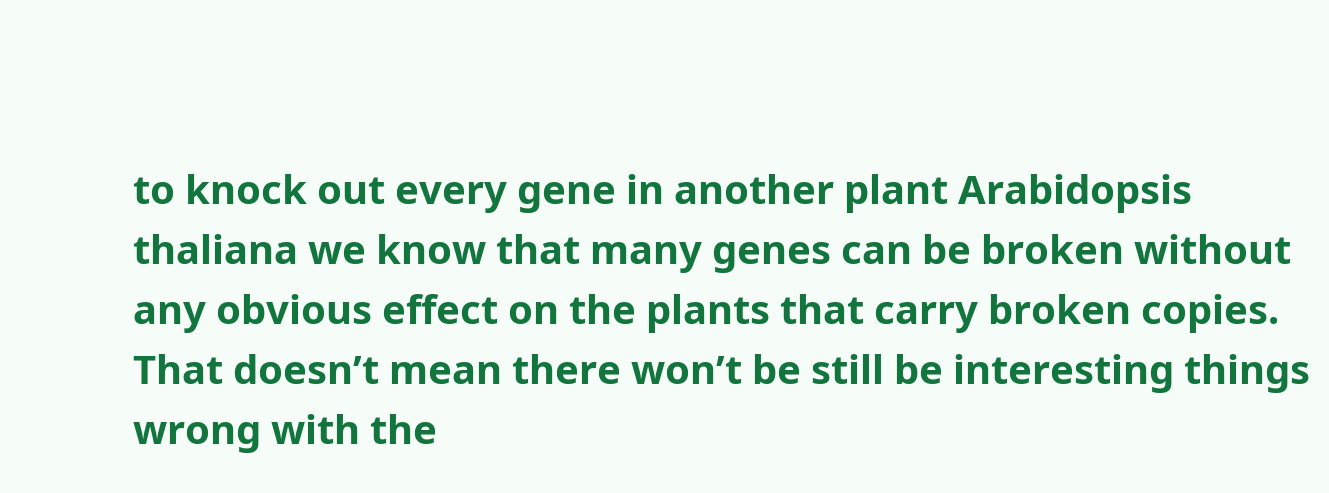to knock out every gene in another plant Arabidopsis thaliana we know that many genes can be broken without any obvious effect on the plants that carry broken copies. That doesn’t mean there won’t be still be interesting things wrong with the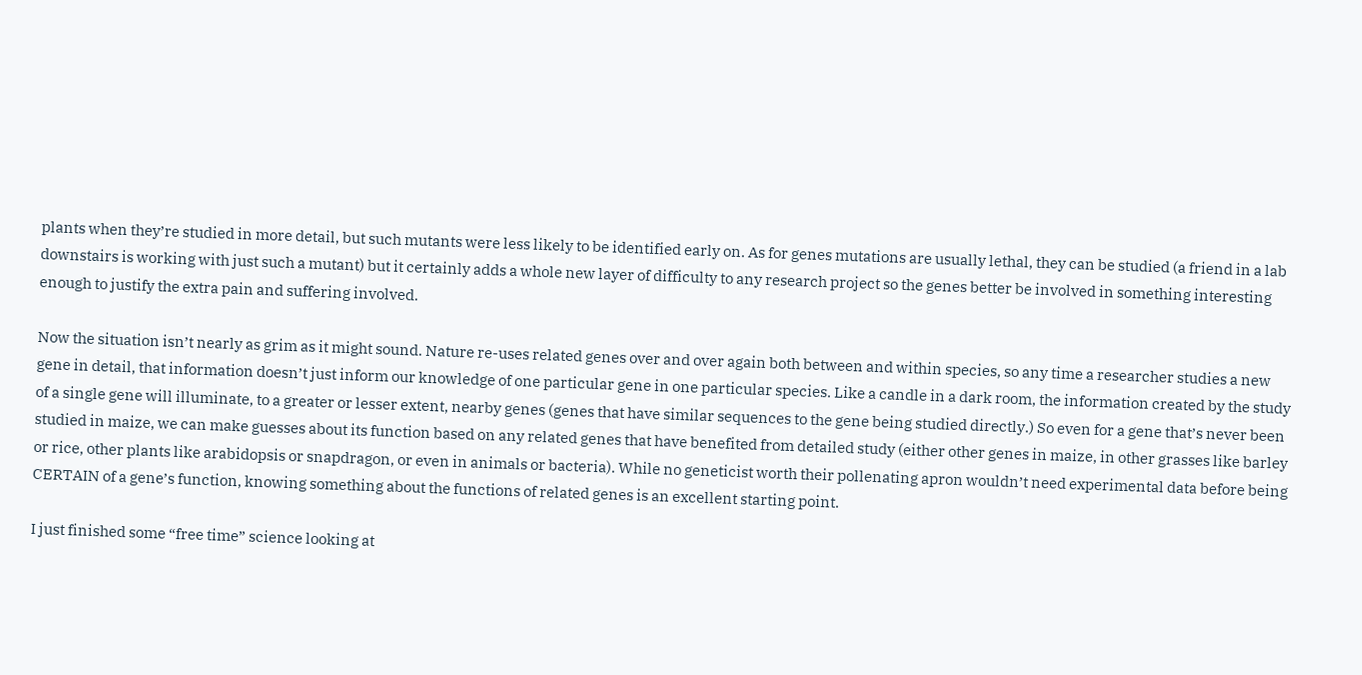plants when they’re studied in more detail, but such mutants were less likely to be identified early on. As for genes mutations are usually lethal, they can be studied (a friend in a lab downstairs is working with just such a mutant) but it certainly adds a whole new layer of difficulty to any research project so the genes better be involved in something interesting enough to justify the extra pain and suffering involved.

Now the situation isn’t nearly as grim as it might sound. Nature re-uses related genes over and over again both between and within species, so any time a researcher studies a new gene in detail, that information doesn’t just inform our knowledge of one particular gene in one particular species. Like a candle in a dark room, the information created by the study of a single gene will illuminate, to a greater or lesser extent, nearby genes (genes that have similar sequences to the gene being studied directly.) So even for a gene that’s never been studied in maize, we can make guesses about its function based on any related genes that have benefited from detailed study (either other genes in maize, in other grasses like barley or rice, other plants like arabidopsis or snapdragon, or even in animals or bacteria). While no geneticist worth their pollenating apron wouldn’t need experimental data before being CERTAIN of a gene’s function, knowing something about the functions of related genes is an excellent starting point.

I just finished some “free time” science looking at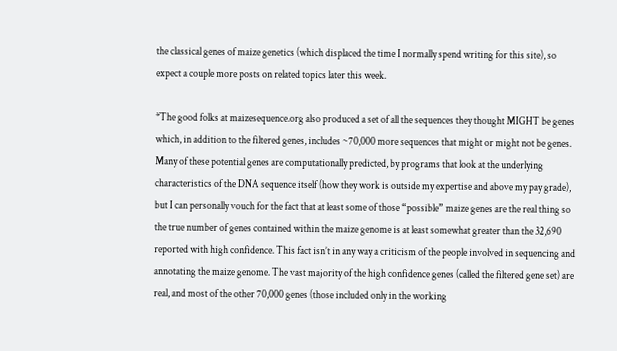the classical genes of maize genetics (which displaced the time I normally spend writing for this site), so expect a couple more posts on related topics later this week.

*The good folks at maizesequence.org also produced a set of all the sequences they thought MIGHT be genes which, in addition to the filtered genes, includes ~70,000 more sequences that might or might not be genes. Many of these potential genes are computationally predicted, by programs that look at the underlying characteristics of the DNA sequence itself (how they work is outside my expertise and above my pay grade), but I can personally vouch for the fact that at least some of those “possible” maize genes are the real thing so the true number of genes contained within the maize genome is at least somewhat greater than the 32,690 reported with high confidence. This fact isn’t in any way a criticism of the people involved in sequencing and annotating the maize genome. The vast majority of the high confidence genes (called the filtered gene set) are real, and most of the other 70,000 genes (those included only in the working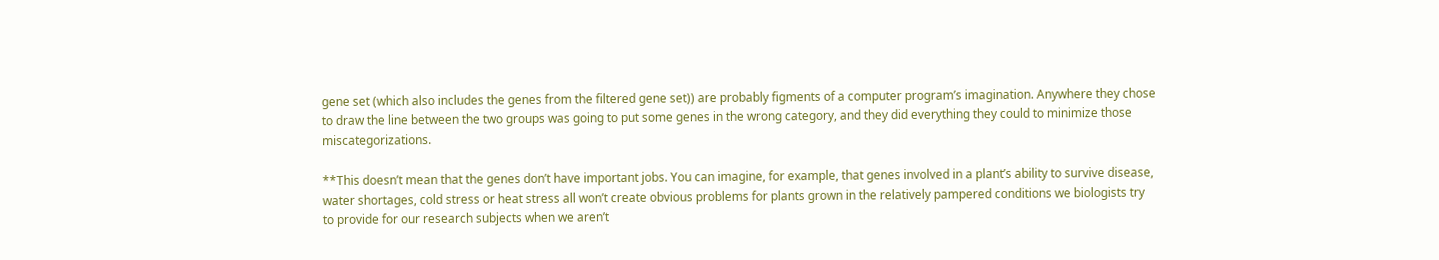gene set (which also includes the genes from the filtered gene set)) are probably figments of a computer program’s imagination. Anywhere they chose to draw the line between the two groups was going to put some genes in the wrong category, and they did everything they could to minimize those miscategorizations.

**This doesn’t mean that the genes don’t have important jobs. You can imagine, for example, that genes involved in a plant’s ability to survive disease, water shortages, cold stress or heat stress all won’t create obvious problems for plants grown in the relatively pampered conditions we biologists try to provide for our research subjects when we aren’t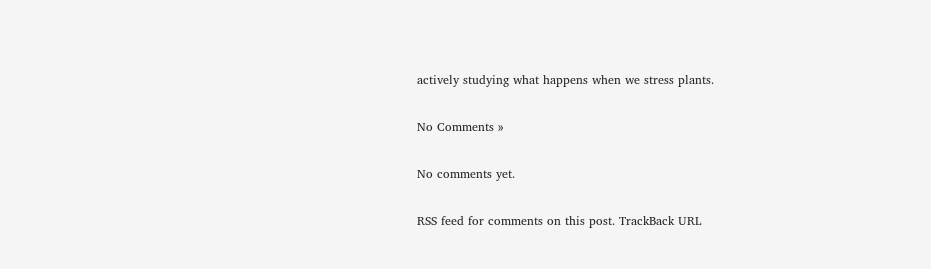actively studying what happens when we stress plants.

No Comments »

No comments yet.

RSS feed for comments on this post. TrackBack URL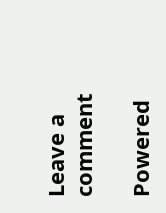Leave a comment

Powered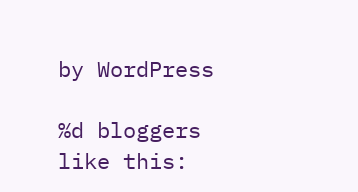by WordPress

%d bloggers like this: